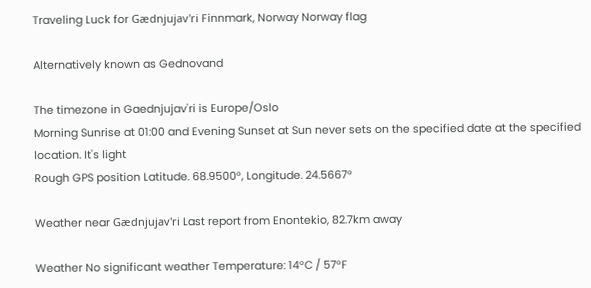Traveling Luck for Gædnjujav'ri Finnmark, Norway Norway flag

Alternatively known as Gednovand

The timezone in Gaednjujav'ri is Europe/Oslo
Morning Sunrise at 01:00 and Evening Sunset at Sun never sets on the specified date at the specified location. It's light
Rough GPS position Latitude. 68.9500°, Longitude. 24.5667°

Weather near Gædnjujav'ri Last report from Enontekio, 82.7km away

Weather No significant weather Temperature: 14°C / 57°F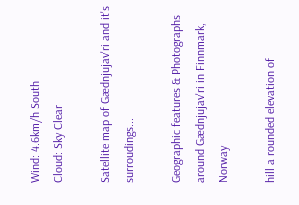Wind: 4.6km/h South
Cloud: Sky Clear

Satellite map of Gædnjujav'ri and it's surroudings...

Geographic features & Photographs around Gædnjujav'ri in Finnmark, Norway

hill a rounded elevation of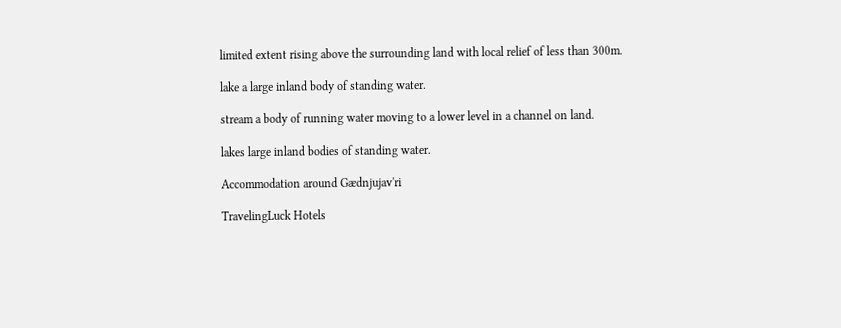limited extent rising above the surrounding land with local relief of less than 300m.

lake a large inland body of standing water.

stream a body of running water moving to a lower level in a channel on land.

lakes large inland bodies of standing water.

Accommodation around Gædnjujav'ri

TravelingLuck Hotels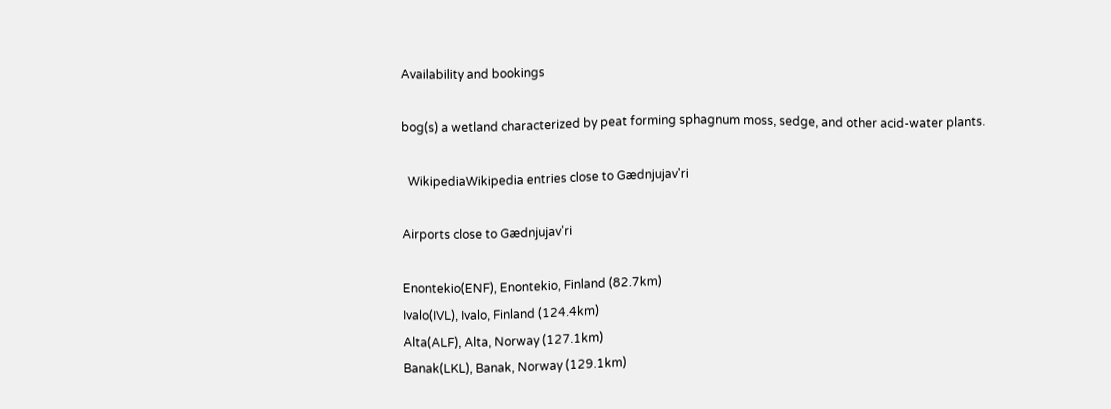Availability and bookings

bog(s) a wetland characterized by peat forming sphagnum moss, sedge, and other acid-water plants.

  WikipediaWikipedia entries close to Gædnjujav'ri

Airports close to Gædnjujav'ri

Enontekio(ENF), Enontekio, Finland (82.7km)
Ivalo(IVL), Ivalo, Finland (124.4km)
Alta(ALF), Alta, Norway (127.1km)
Banak(LKL), Banak, Norway (129.1km)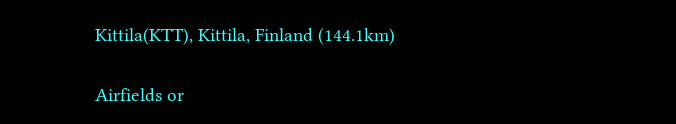Kittila(KTT), Kittila, Finland (144.1km)

Airfields or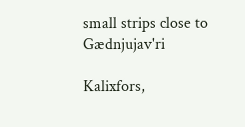small strips close to Gædnjujav'ri

Kalixfors,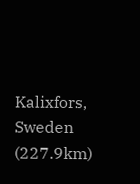Kalixfors, Sweden (227.9km)